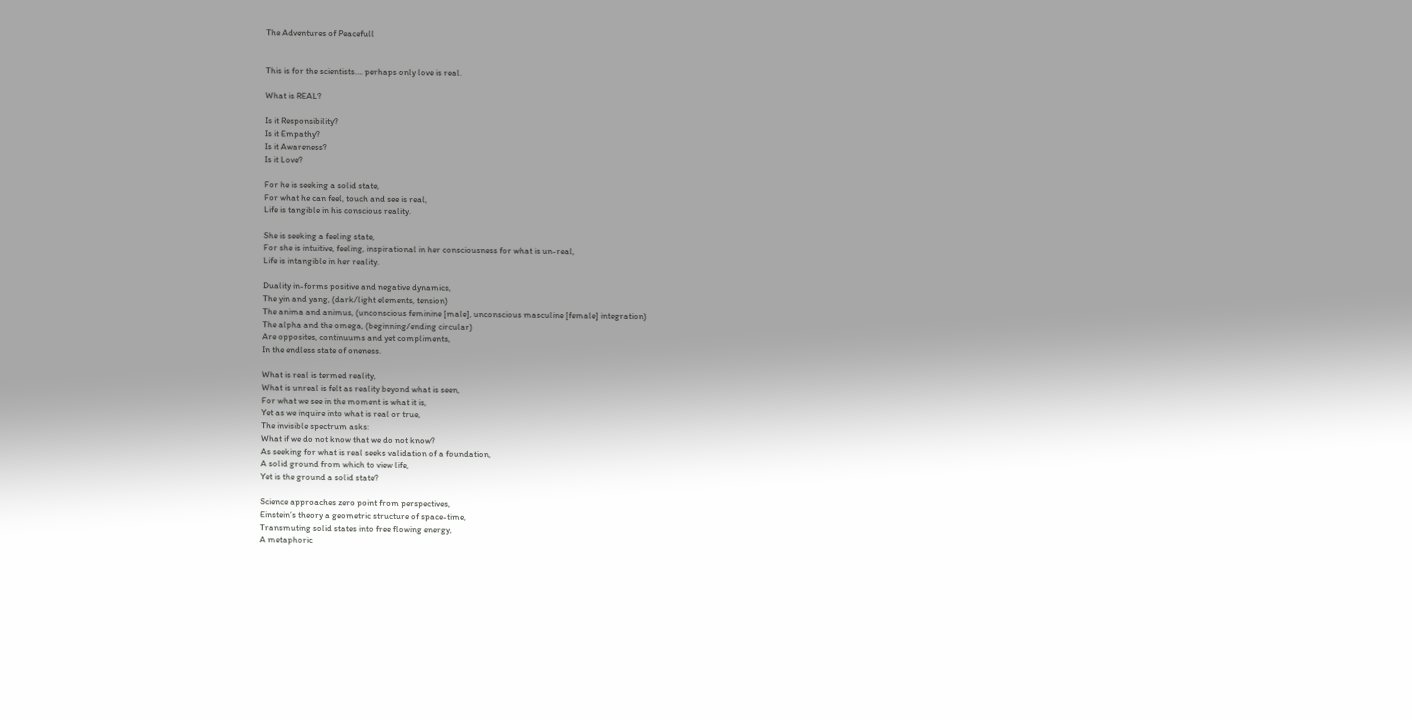The Adventures of Peacefull


This is for the scientists…. perhaps only love is real.

What is REAL?

Is it Responsibility?
Is it Empathy?
Is it Awareness?
Is it Love?

For he is seeking a solid state,
For what he can feel, touch and see is real,
Life is tangible in his conscious reality.

She is seeking a feeling state,
For she is intuitive, feeling, inspirational in her consciousness for what is un-real,
Life is intangible in her reality.

Duality in-forms positive and negative dynamics,
The yin and yang, (dark/light elements, tension)
The anima and animus, (unconscious feminine [male], unconscious masculine [female] integration)
The alpha and the omega, (beginning/ending circular)
Are opposites, continuums and yet compliments,
In the endless state of oneness.

What is real is termed reality,
What is unreal is felt as reality beyond what is seen,
For what we see in the moment is what it is,
Yet as we inquire into what is real or true,
The invisible spectrum asks:
What if we do not know that we do not know?
As seeking for what is real seeks validation of a foundation,
A solid ground from which to view life,
Yet is the ground a solid state?

Science approaches zero point from perspectives,
Einstein’s theory a geometric structure of space-time,
Transmuting solid states into free flowing energy,
A metaphoric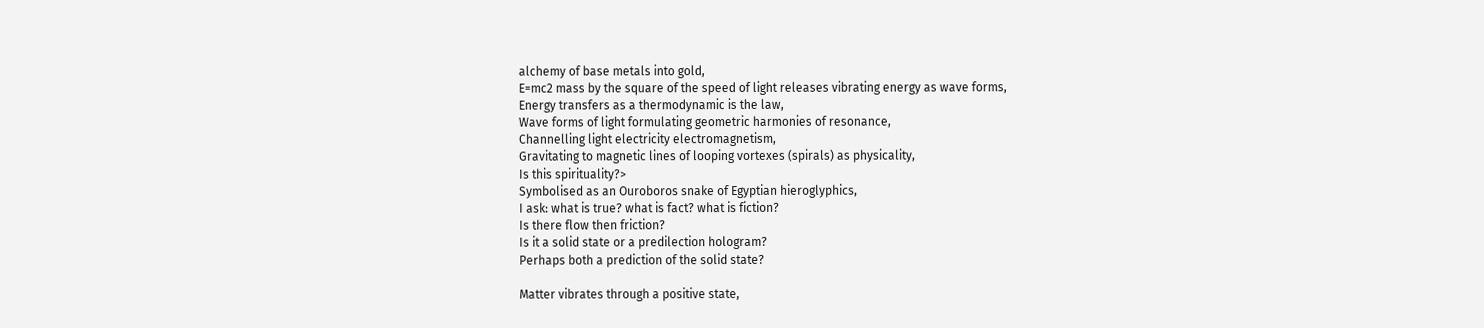alchemy of base metals into gold,
E=mc2 mass by the square of the speed of light releases vibrating energy as wave forms,
Energy transfers as a thermodynamic is the law,
Wave forms of light formulating geometric harmonies of resonance,
Channelling light electricity electromagnetism,
Gravitating to magnetic lines of looping vortexes (spirals) as physicality,
Is this spirituality?>
Symbolised as an Ouroboros snake of Egyptian hieroglyphics,
I ask: what is true? what is fact? what is fiction?
Is there flow then friction?
Is it a solid state or a predilection hologram?
Perhaps both a prediction of the solid state?

Matter vibrates through a positive state,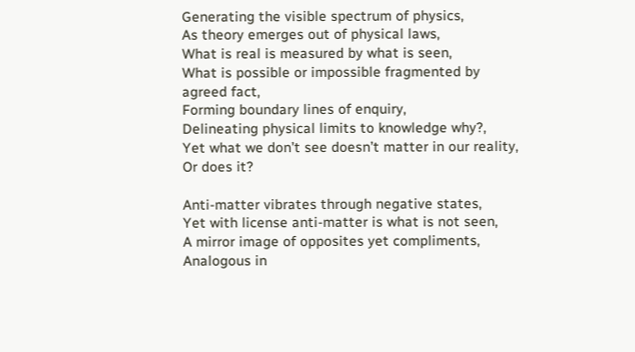Generating the visible spectrum of physics,
As theory emerges out of physical laws,
What is real is measured by what is seen,
What is possible or impossible fragmented by agreed fact,
Forming boundary lines of enquiry,
Delineating physical limits to knowledge why?,
Yet what we don’t see doesn’t matter in our reality,
Or does it?

Anti-matter vibrates through negative states,
Yet with license anti-matter is what is not seen,
A mirror image of opposites yet compliments,
Analogous in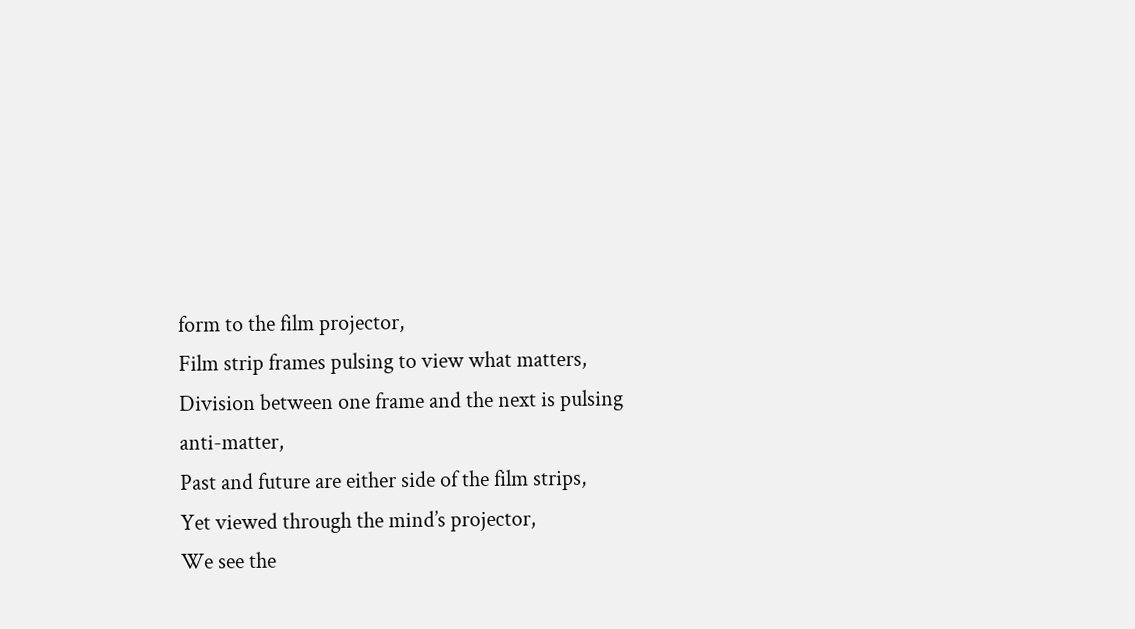form to the film projector,
Film strip frames pulsing to view what matters,
Division between one frame and the next is pulsing anti-matter,
Past and future are either side of the film strips,
Yet viewed through the mind’s projector,
We see the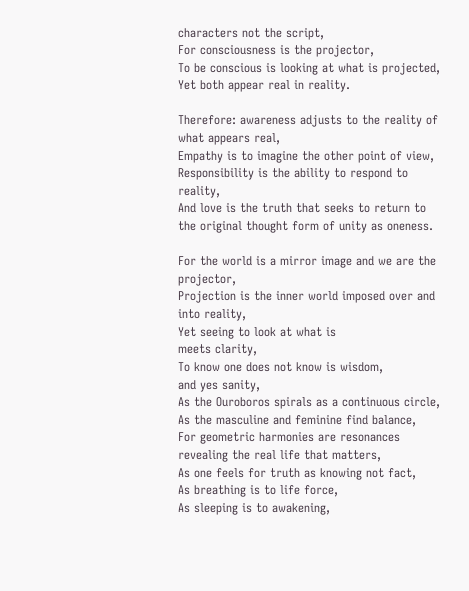characters not the script,
For consciousness is the projector,
To be conscious is looking at what is projected,
Yet both appear real in reality.

Therefore: awareness adjusts to the reality of what appears real,
Empathy is to imagine the other point of view,
Responsibility is the ability to respond to reality,
And love is the truth that seeks to return to the original thought form of unity as oneness.

For the world is a mirror image and we are the projector,
Projection is the inner world imposed over and into reality,
Yet seeing to look at what is
meets clarity,
To know one does not know is wisdom,
and yes sanity,
As the Ouroboros spirals as a continuous circle,
As the masculine and feminine find balance,
For geometric harmonies are resonances revealing the real life that matters,
As one feels for truth as knowing not fact,
As breathing is to life force,
As sleeping is to awakening,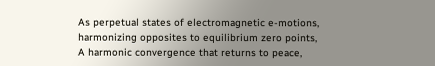As perpetual states of electromagnetic e-motions,
harmonizing opposites to equilibrium zero points,
A harmonic convergence that returns to peace,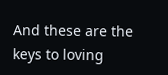And these are the keys to loving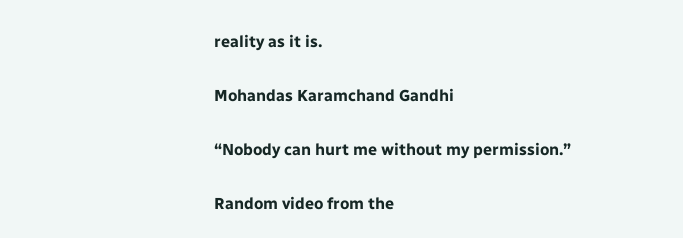reality as it is.

Mohandas Karamchand Gandhi

“Nobody can hurt me without my permission.”

Random video from the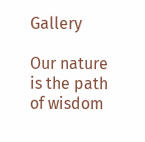Gallery

Our nature is the path of wisdom